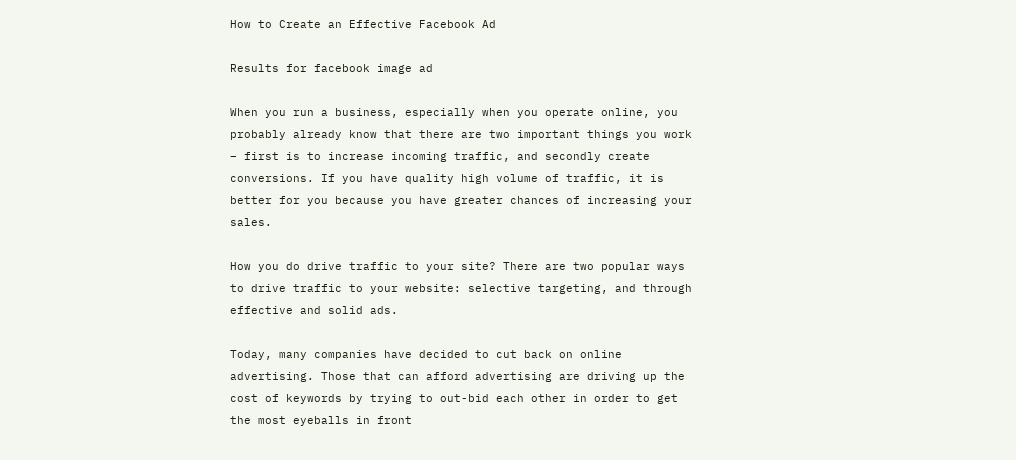How to Create an Effective Facebook Ad

Results for facebook image ad

When you run a business, especially when you operate online, you probably already know that there are two important things you work – first is to increase incoming traffic, and secondly create conversions. If you have quality high volume of traffic, it is better for you because you have greater chances of increasing your sales.

How you do drive traffic to your site? There are two popular ways to drive traffic to your website: selective targeting, and through effective and solid ads.

Today, many companies have decided to cut back on online advertising. Those that can afford advertising are driving up the cost of keywords by trying to out-bid each other in order to get the most eyeballs in front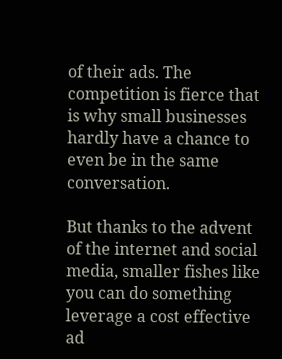of their ads. The competition is fierce that is why small businesses hardly have a chance to even be in the same conversation.

But thanks to the advent of the internet and social media, smaller fishes like you can do something leverage a cost effective ad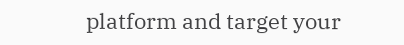platform and target your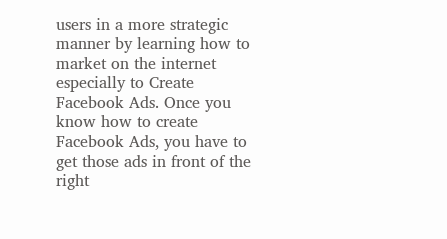users in a more strategic manner by learning how to market on the internet especially to Create Facebook Ads. Once you know how to create Facebook Ads, you have to get those ads in front of the right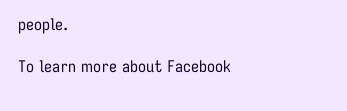people.

To learn more about Facebook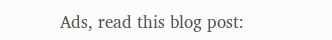Ads, read this blog post: